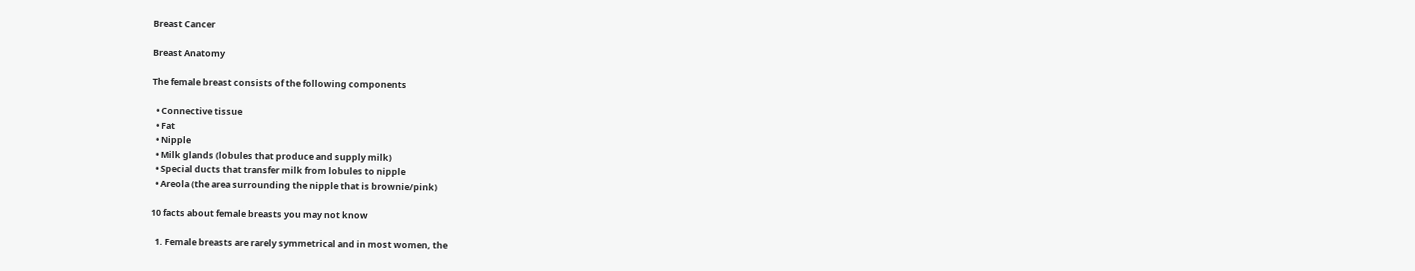Breast Cancer

Breast Anatomy

The female breast consists of the following components

  • Connective tissue
  • Fat
  • Nipple
  • Milk glands (lobules that produce and supply milk)
  • Special ducts that transfer milk from lobules to nipple
  • Areola (the area surrounding the nipple that is brownie/pink)

10 facts about female breasts you may not know

  1. Female breasts are rarely symmetrical and in most women, the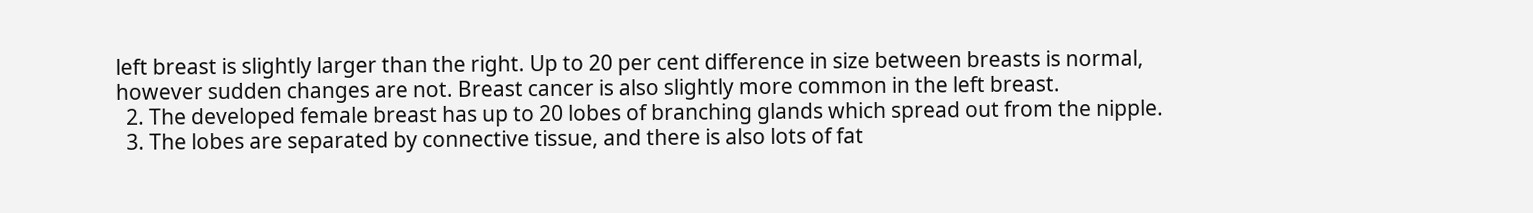left breast is slightly larger than the right. Up to 20 per cent difference in size between breasts is normal, however sudden changes are not. Breast cancer is also slightly more common in the left breast.
  2. The developed female breast has up to 20 lobes of branching glands which spread out from the nipple.
  3. The lobes are separated by connective tissue, and there is also lots of fat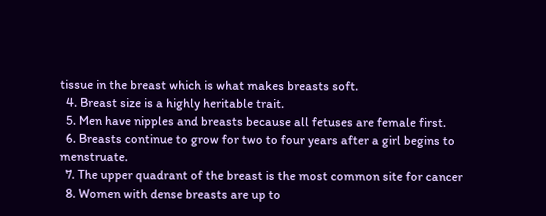tissue in the breast which is what makes breasts soft.
  4. Breast size is a highly heritable trait.
  5. Men have nipples and breasts because all fetuses are female first.
  6. Breasts continue to grow for two to four years after a girl begins to menstruate.
  7. The upper quadrant of the breast is the most common site for cancer
  8. Women with dense breasts are up to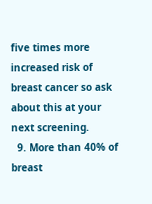five times more increased risk of breast cancer so ask about this at your next screening.
  9. More than 40% of breast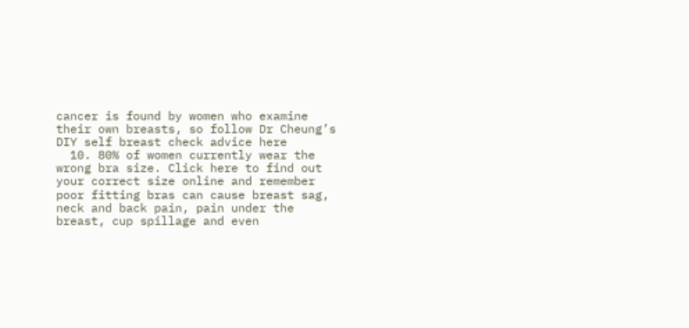cancer is found by women who examine their own breasts, so follow Dr Cheung’s DIY self breast check advice here
  10. 80% of women currently wear the wrong bra size. Click here to find out your correct size online and remember poor fitting bras can cause breast sag, neck and back pain, pain under the breast, cup spillage and even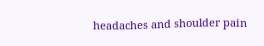headaches and shoulder pain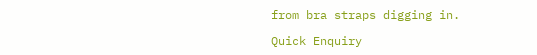from bra straps digging in.

Quick Enquiry